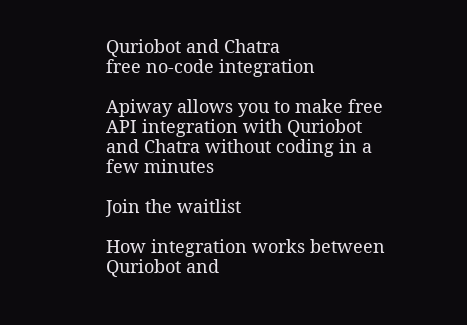Quriobot and Chatra
free no-code integration

Apiway allows you to make free API integration with Quriobot and Chatra without coding in a few minutes

Join the waitlist

How integration works between Quriobot and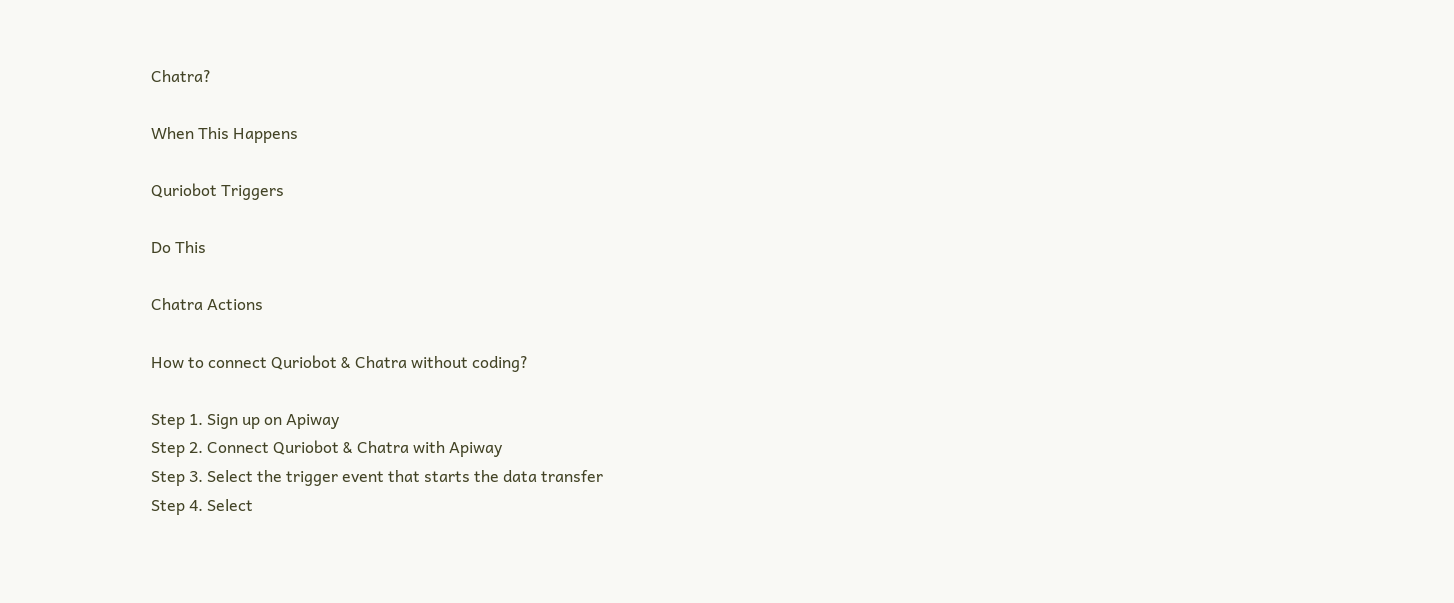Chatra?

When This Happens

Quriobot Triggers

Do This

Chatra Actions

How to connect Quriobot & Chatra without coding?

Step 1. Sign up on Apiway
Step 2. Connect Quriobot & Chatra with Apiway
Step 3. Select the trigger event that starts the data transfer
Step 4. Select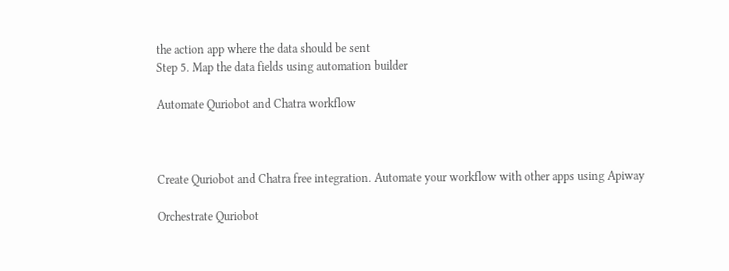the action app where the data should be sent
Step 5. Map the data fields using automation builder

Automate Quriobot and Chatra workflow



Create Quriobot and Chatra free integration. Automate your workflow with other apps using Apiway

Orchestrate Quriobot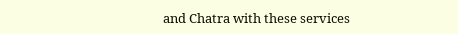and Chatra with these services